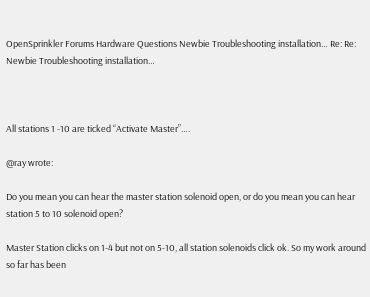OpenSprinkler Forums Hardware Questions Newbie Troubleshooting installation… Re: Re: Newbie Troubleshooting installation…



All stations 1 -10 are ticked “Activate Master”….

@ray wrote:

Do you mean you can hear the master station solenoid open, or do you mean you can hear station 5 to 10 solenoid open?

Master Station clicks on 1-4 but not on 5-10, all station solenoids click ok. So my work around so far has been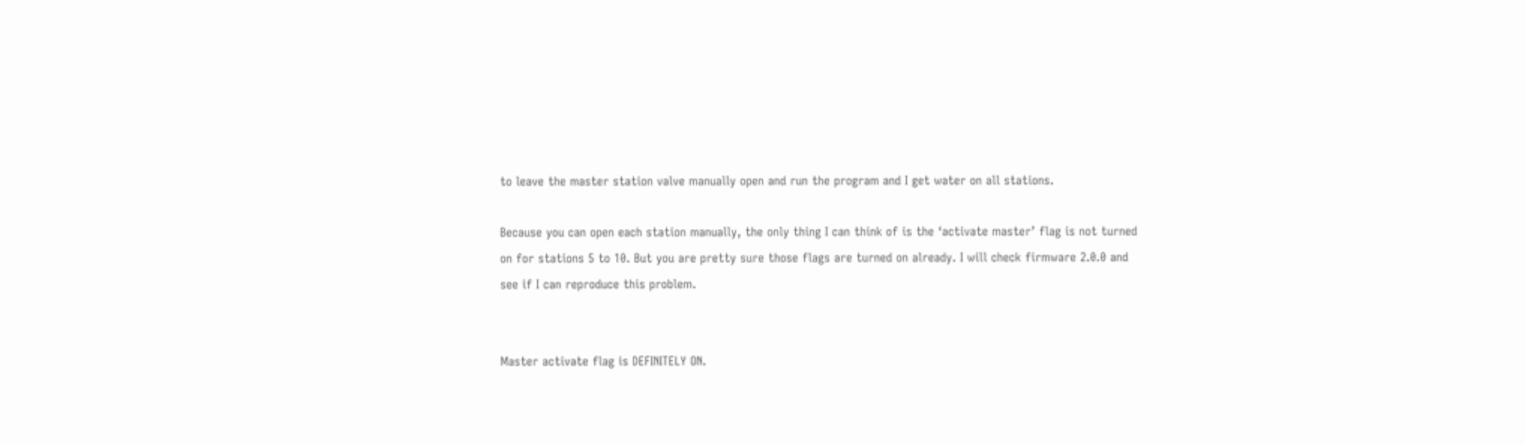to leave the master station valve manually open and run the program and I get water on all stations.

Because you can open each station manually, the only thing I can think of is the ‘activate master’ flag is not turned on for stations 5 to 10. But you are pretty sure those flags are turned on already. I will check firmware 2.0.0 and see if I can reproduce this problem.


Master activate flag is DEFINITELY ON.